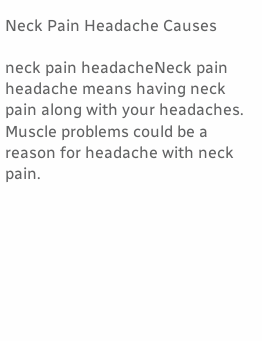Neck Pain Headache Causes

neck pain headacheNeck pain headache means having neck pain along with your headaches. Muscle problems could be a reason for headache with neck pain.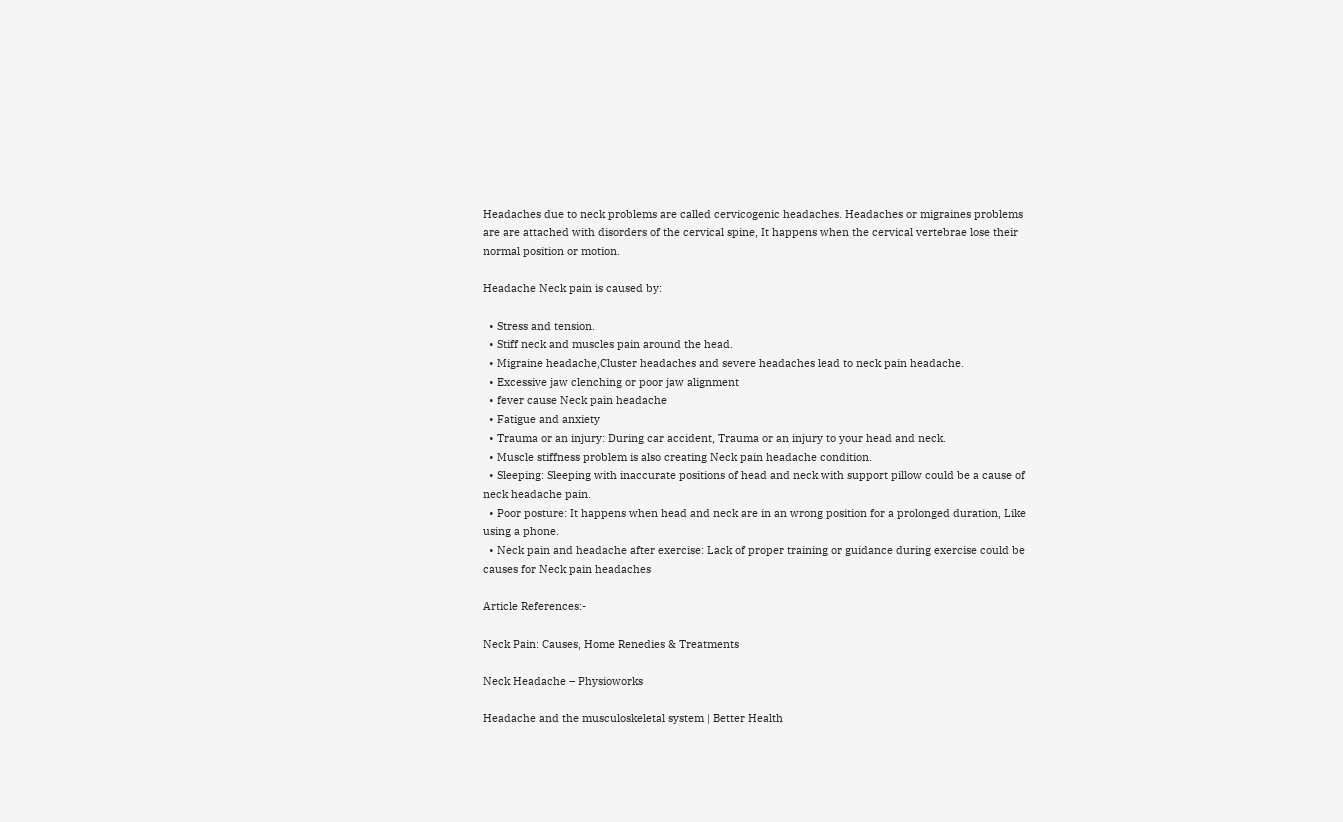Headaches due to neck problems are called cervicogenic headaches. Headaches or migraines problems are are attached with disorders of the cervical spine, It happens when the cervical vertebrae lose their normal position or motion.

Headache Neck pain is caused by:

  • Stress and tension.
  • Stiff neck and muscles pain around the head.
  • Migraine headache,Cluster headaches and severe headaches lead to neck pain headache.
  • Excessive jaw clenching or poor jaw alignment
  • fever cause Neck pain headache
  • Fatigue and anxiety
  • Trauma or an injury: During car accident, Trauma or an injury to your head and neck.
  • Muscle stiffness problem is also creating Neck pain headache condition.
  • Sleeping: Sleeping with inaccurate positions of head and neck with support pillow could be a cause of neck headache pain.
  • Poor posture: It happens when head and neck are in an wrong position for a prolonged duration, Like using a phone.
  • Neck pain and headache after exercise: Lack of proper training or guidance during exercise could be causes for Neck pain headaches

Article References:-

Neck Pain: Causes, Home Renedies & Treatments

Neck Headache – Physioworks

Headache and the musculoskeletal system | Better Health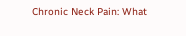Chronic Neck Pain: What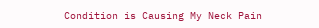Condition is Causing My Neck Pain